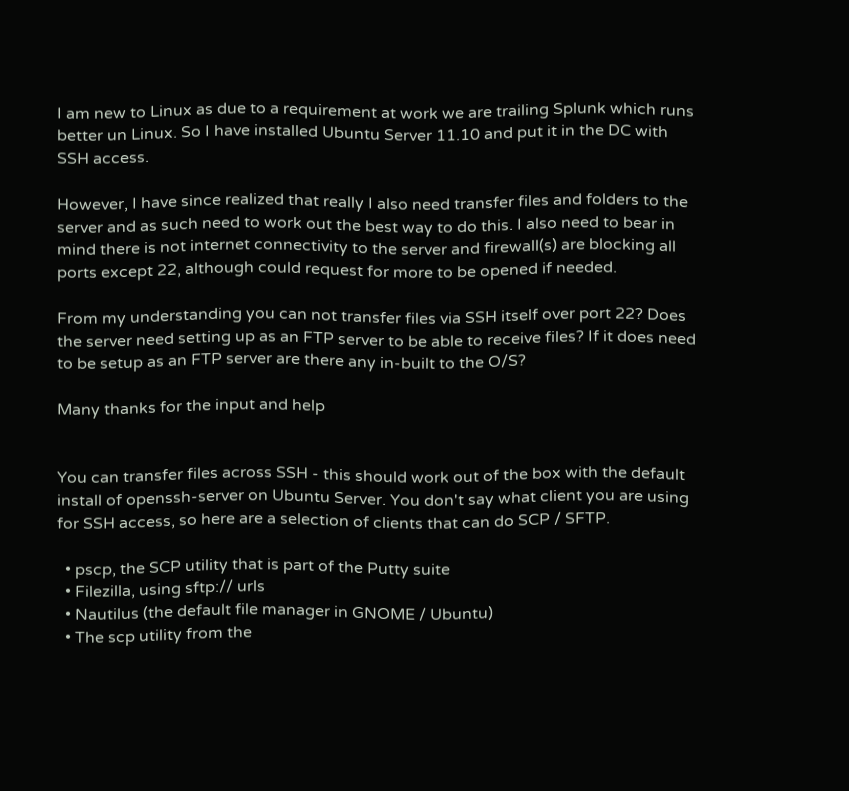I am new to Linux as due to a requirement at work we are trailing Splunk which runs better un Linux. So I have installed Ubuntu Server 11.10 and put it in the DC with SSH access.

However, I have since realized that really I also need transfer files and folders to the server and as such need to work out the best way to do this. I also need to bear in mind there is not internet connectivity to the server and firewall(s) are blocking all ports except 22, although could request for more to be opened if needed.

From my understanding you can not transfer files via SSH itself over port 22? Does the server need setting up as an FTP server to be able to receive files? If it does need to be setup as an FTP server are there any in-built to the O/S?

Many thanks for the input and help


You can transfer files across SSH - this should work out of the box with the default install of openssh-server on Ubuntu Server. You don't say what client you are using for SSH access, so here are a selection of clients that can do SCP / SFTP.

  • pscp, the SCP utility that is part of the Putty suite
  • Filezilla, using sftp:// urls
  • Nautilus (the default file manager in GNOME / Ubuntu)
  • The scp utility from the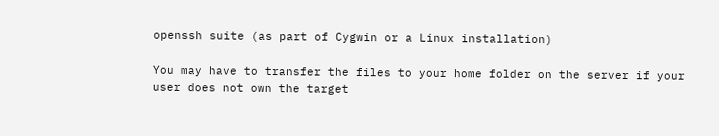openssh suite (as part of Cygwin or a Linux installation)

You may have to transfer the files to your home folder on the server if your user does not own the target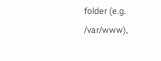folder (e.g. /var/www),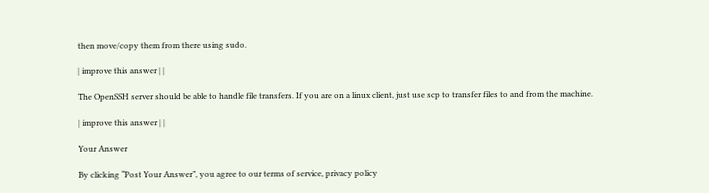then move/copy them from there using sudo.

| improve this answer | |

The OpenSSH server should be able to handle file transfers. If you are on a linux client, just use scp to transfer files to and from the machine.

| improve this answer | |

Your Answer

By clicking “Post Your Answer”, you agree to our terms of service, privacy policy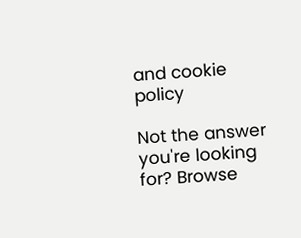and cookie policy

Not the answer you're looking for? Browse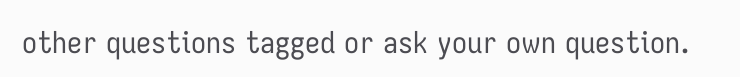other questions tagged or ask your own question.